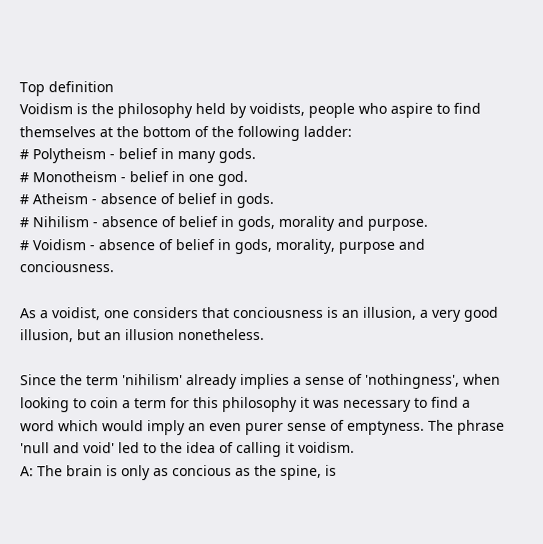Top definition
Voidism is the philosophy held by voidists, people who aspire to find themselves at the bottom of the following ladder:
# Polytheism - belief in many gods.
# Monotheism - belief in one god.
# Atheism - absence of belief in gods.
# Nihilism - absence of belief in gods, morality and purpose.
# Voidism - absence of belief in gods, morality, purpose and conciousness.

As a voidist, one considers that conciousness is an illusion, a very good illusion, but an illusion nonetheless.

Since the term 'nihilism' already implies a sense of 'nothingness', when looking to coin a term for this philosophy it was necessary to find a word which would imply an even purer sense of emptyness. The phrase 'null and void' led to the idea of calling it voidism.
A: The brain is only as concious as the spine, is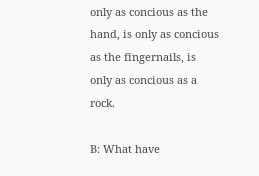only as concious as the hand, is only as concious as the fingernails, is only as concious as a rock.

B: What have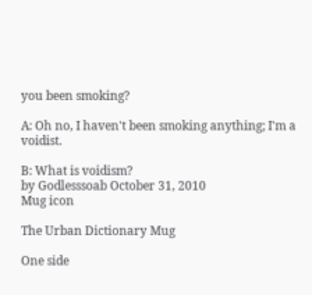you been smoking?

A: Oh no, I haven't been smoking anything; I'm a voidist.

B: What is voidism?
by Godlesssoab October 31, 2010
Mug icon

The Urban Dictionary Mug

One side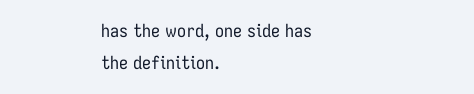has the word, one side has the definition.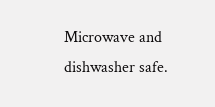Microwave and dishwasher safe.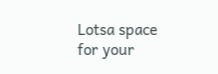Lotsa space for your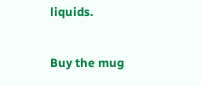liquids.

Buy the mug